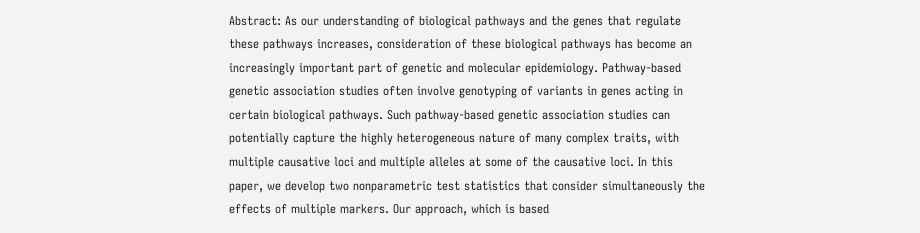Abstract: As our understanding of biological pathways and the genes that regulate these pathways increases, consideration of these biological pathways has become an increasingly important part of genetic and molecular epidemiology. Pathway-based genetic association studies often involve genotyping of variants in genes acting in certain biological pathways. Such pathway-based genetic association studies can potentially capture the highly heterogeneous nature of many complex traits, with multiple causative loci and multiple alleles at some of the causative loci. In this paper, we develop two nonparametric test statistics that consider simultaneously the effects of multiple markers. Our approach, which is based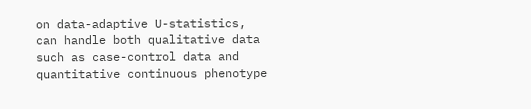on data-adaptive U-statistics, can handle both qualitative data such as case-control data and quantitative continuous phenotype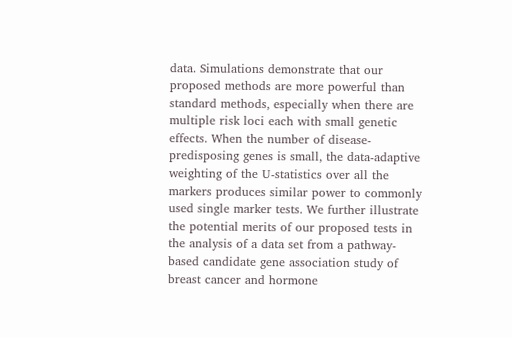data. Simulations demonstrate that our proposed methods are more powerful than standard methods, especially when there are multiple risk loci each with small genetic effects. When the number of disease-predisposing genes is small, the data-adaptive weighting of the U-statistics over all the markers produces similar power to commonly used single marker tests. We further illustrate the potential merits of our proposed tests in the analysis of a data set from a pathway-based candidate gene association study of breast cancer and hormone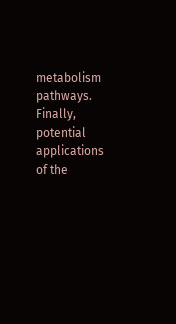metabolism pathways. Finally, potential applications of the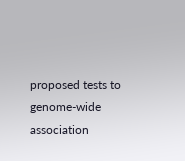proposed tests to genome-wide association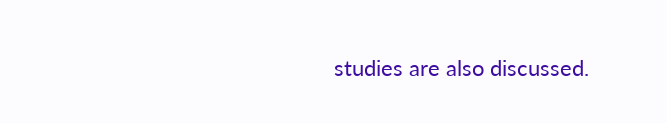studies are also discussed.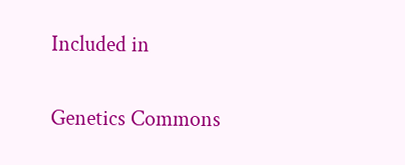Included in

Genetics Commons